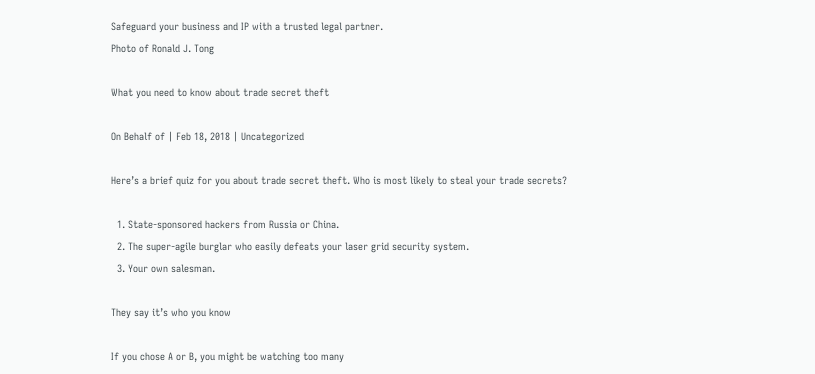Safeguard your business and IP with a trusted legal partner.
Photo of Ronald J. Tong

What you need to know about trade secret theft

On Behalf of | Feb 18, 2018 | Uncategorized

Here’s a brief quiz for you about trade secret theft. Who is most likely to steal your trade secrets?

  1. State-sponsored hackers from Russia or China.
  2. The super-agile burglar who easily defeats your laser grid security system.
  3. Your own salesman.

They say it’s who you know

If you chose A or B, you might be watching too many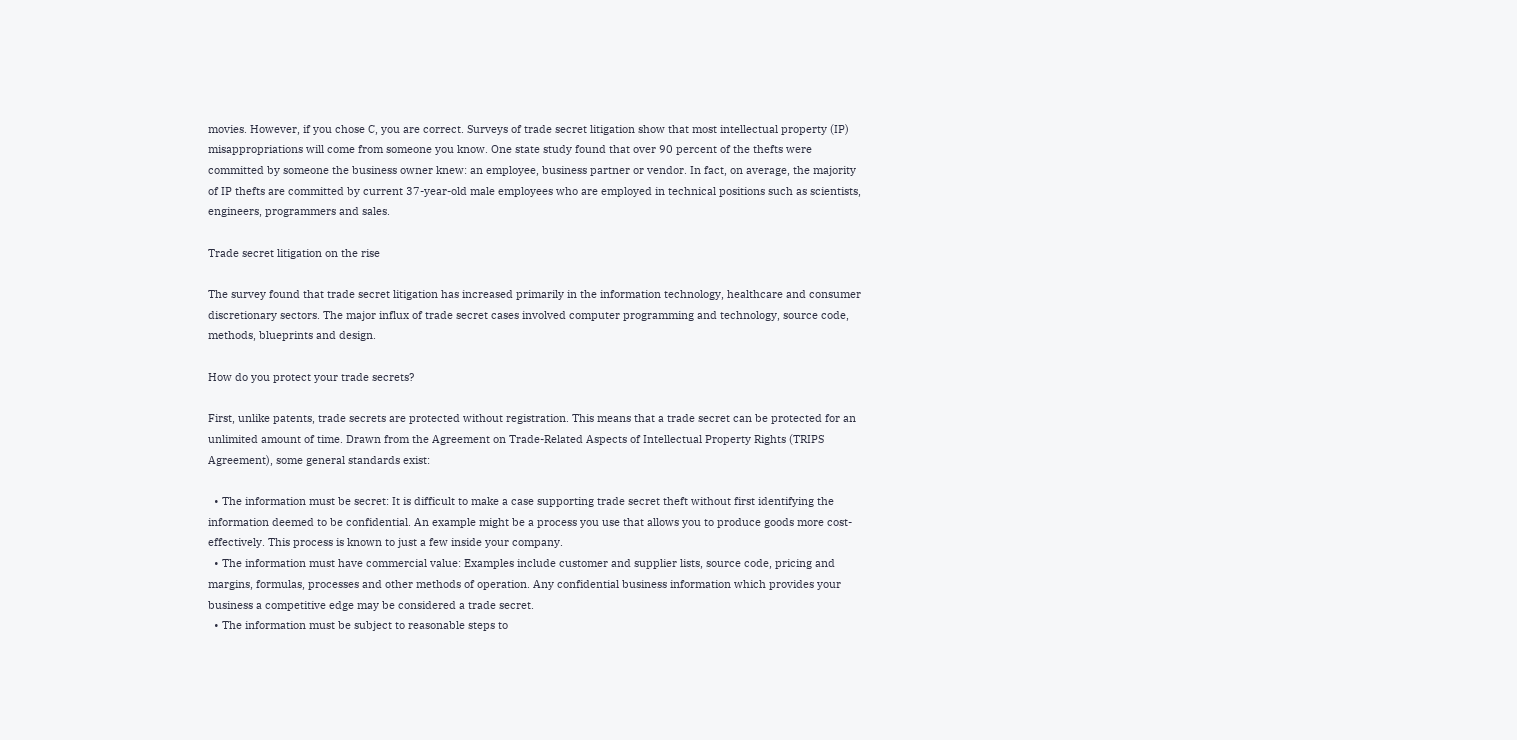movies. However, if you chose C, you are correct. Surveys of trade secret litigation show that most intellectual property (IP) misappropriations will come from someone you know. One state study found that over 90 percent of the thefts were committed by someone the business owner knew: an employee, business partner or vendor. In fact, on average, the majority of IP thefts are committed by current 37-year-old male employees who are employed in technical positions such as scientists, engineers, programmers and sales.

Trade secret litigation on the rise

The survey found that trade secret litigation has increased primarily in the information technology, healthcare and consumer discretionary sectors. The major influx of trade secret cases involved computer programming and technology, source code, methods, blueprints and design.

How do you protect your trade secrets?

First, unlike patents, trade secrets are protected without registration. This means that a trade secret can be protected for an unlimited amount of time. Drawn from the Agreement on Trade-Related Aspects of Intellectual Property Rights (TRIPS Agreement), some general standards exist:

  • The information must be secret: It is difficult to make a case supporting trade secret theft without first identifying the information deemed to be confidential. An example might be a process you use that allows you to produce goods more cost-effectively. This process is known to just a few inside your company.
  • The information must have commercial value: Examples include customer and supplier lists, source code, pricing and margins, formulas, processes and other methods of operation. Any confidential business information which provides your business a competitive edge may be considered a trade secret.
  • The information must be subject to reasonable steps to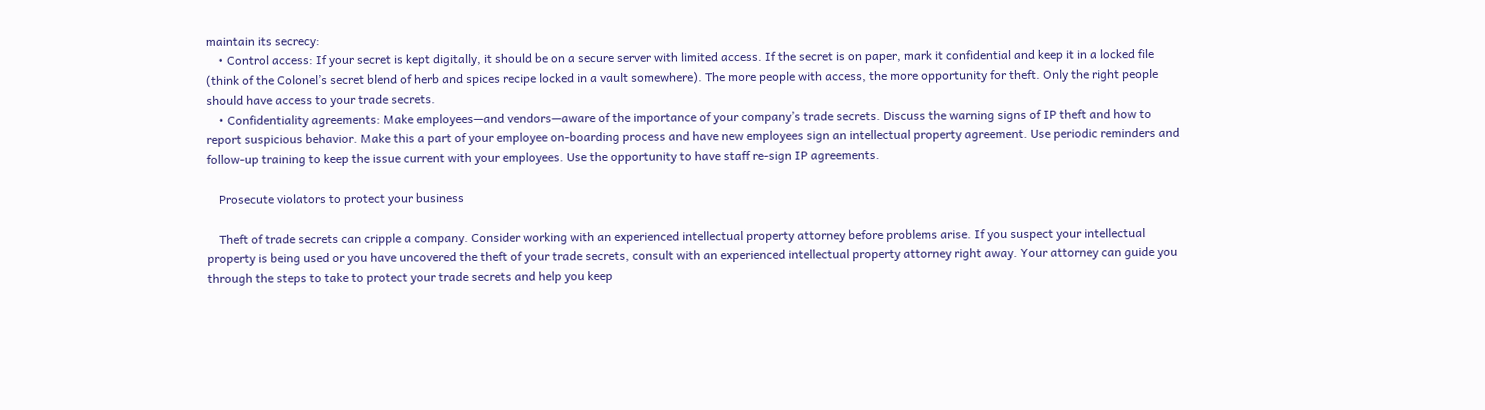maintain its secrecy:
    • Control access: If your secret is kept digitally, it should be on a secure server with limited access. If the secret is on paper, mark it confidential and keep it in a locked file (think of the Colonel’s secret blend of herb and spices recipe locked in a vault somewhere). The more people with access, the more opportunity for theft. Only the right people should have access to your trade secrets.
    • Confidentiality agreements: Make employees—and vendors—aware of the importance of your company’s trade secrets. Discuss the warning signs of IP theft and how to report suspicious behavior. Make this a part of your employee on-boarding process and have new employees sign an intellectual property agreement. Use periodic reminders and follow-up training to keep the issue current with your employees. Use the opportunity to have staff re-sign IP agreements.

    Prosecute violators to protect your business

    Theft of trade secrets can cripple a company. Consider working with an experienced intellectual property attorney before problems arise. If you suspect your intellectual property is being used or you have uncovered the theft of your trade secrets, consult with an experienced intellectual property attorney right away. Your attorney can guide you through the steps to take to protect your trade secrets and help you keep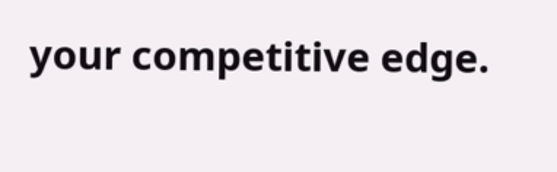your competitive edge.